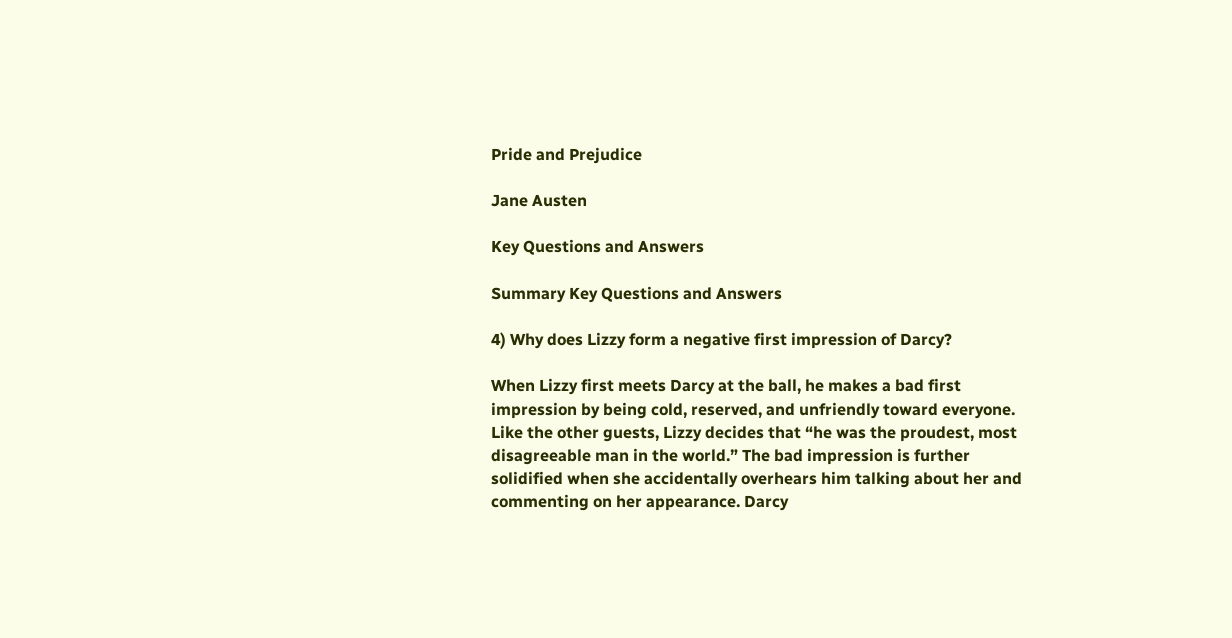Pride and Prejudice

Jane Austen

Key Questions and Answers

Summary Key Questions and Answers

4) Why does Lizzy form a negative first impression of Darcy?

When Lizzy first meets Darcy at the ball, he makes a bad first impression by being cold, reserved, and unfriendly toward everyone. Like the other guests, Lizzy decides that “he was the proudest, most disagreeable man in the world.” The bad impression is further solidified when she accidentally overhears him talking about her and commenting on her appearance. Darcy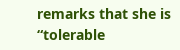remarks that she is “tolerable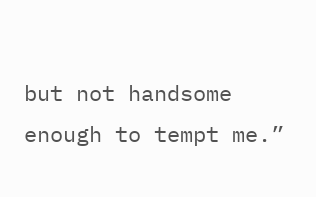but not handsome enough to tempt me.”